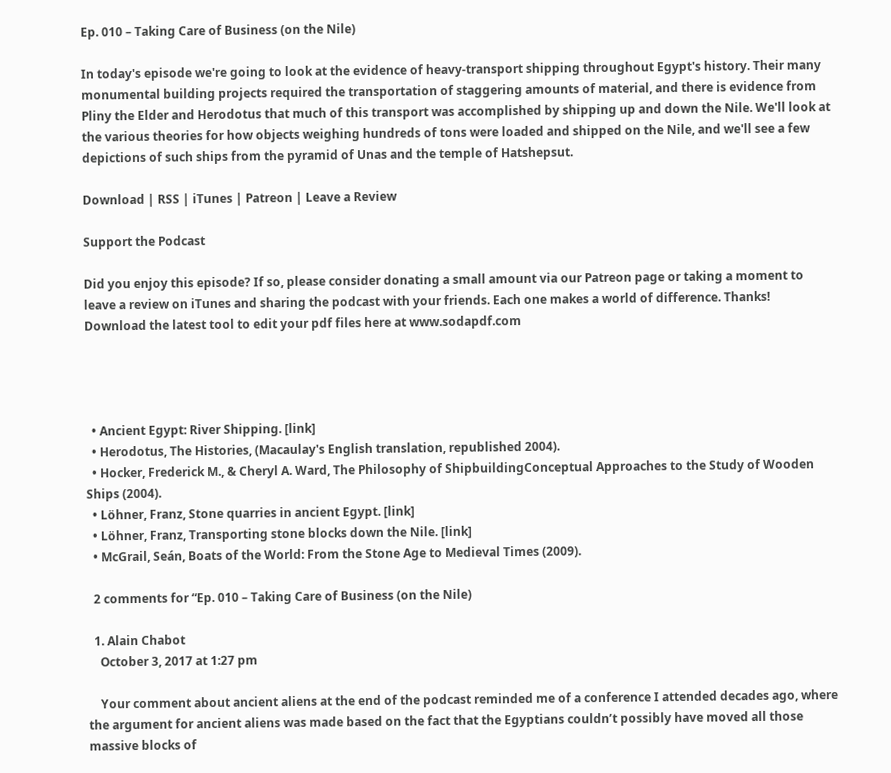Ep. 010 – Taking Care of Business (on the Nile)

In today's episode we're going to look at the evidence of heavy-transport shipping throughout Egypt's history. Their many monumental building projects required the transportation of staggering amounts of material, and there is evidence from Pliny the Elder and Herodotus that much of this transport was accomplished by shipping up and down the Nile. We'll look at the various theories for how objects weighing hundreds of tons were loaded and shipped on the Nile, and we'll see a few depictions of such ships from the pyramid of Unas and the temple of Hatshepsut.

Download | RSS | iTunes | Patreon | Leave a Review

Support the Podcast

Did you enjoy this episode? If so, please consider donating a small amount via our Patreon page or taking a moment to leave a review on iTunes and sharing the podcast with your friends. Each one makes a world of difference. Thanks!
Download the latest tool to edit your pdf files here at www.sodapdf.com




  • Ancient Egypt: River Shipping. [link]
  • Herodotus, The Histories, (Macaulay's English translation, republished 2004).
  • Hocker, Frederick M., & Cheryl A. Ward, The Philosophy of ShipbuildingConceptual Approaches to the Study of Wooden Ships (2004).
  • Löhner, Franz, Stone quarries in ancient Egypt. [link]
  • Löhner, Franz, Transporting stone blocks down the Nile. [link]
  • McGrail, Seán, Boats of the World: From the Stone Age to Medieval Times (2009).

  2 comments for “Ep. 010 – Taking Care of Business (on the Nile)

  1. Alain Chabot
    October 3, 2017 at 1:27 pm

    Your comment about ancient aliens at the end of the podcast reminded me of a conference I attended decades ago, where the argument for ancient aliens was made based on the fact that the Egyptians couldn’t possibly have moved all those massive blocks of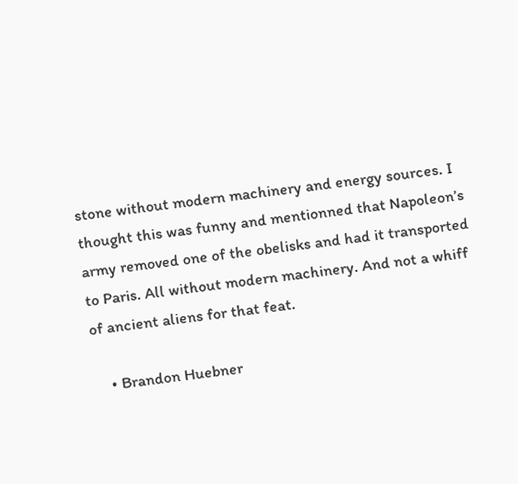stone without modern machinery and energy sources. I thought this was funny and mentionned that Napoleon’s army removed one of the obelisks and had it transported to Paris. All without modern machinery. And not a whiff of ancient aliens for that feat.

    • Brandon Huebner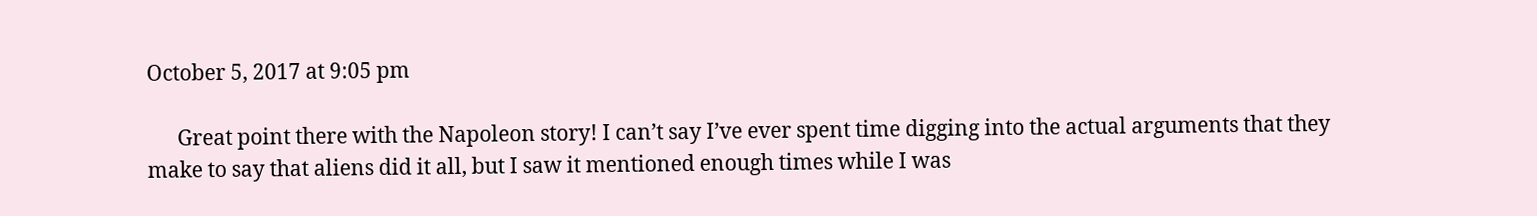October 5, 2017 at 9:05 pm

      Great point there with the Napoleon story! I can’t say I’ve ever spent time digging into the actual arguments that they make to say that aliens did it all, but I saw it mentioned enough times while I was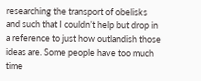researching the transport of obelisks and such that I couldn’t help but drop in a reference to just how outlandish those ideas are. Some people have too much time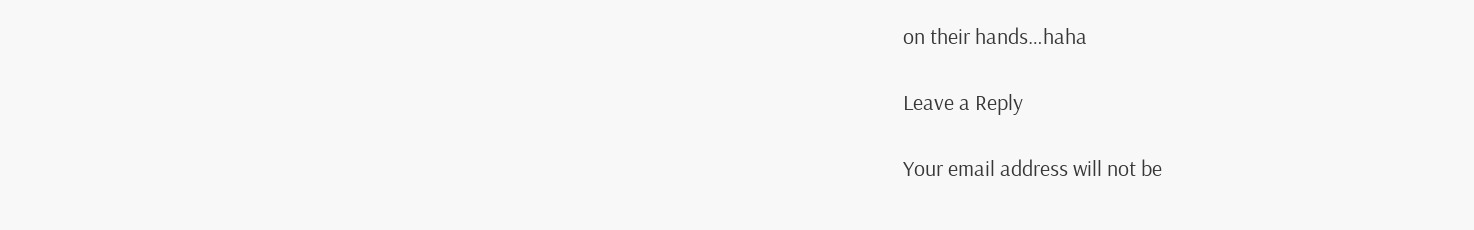on their hands…haha

Leave a Reply

Your email address will not be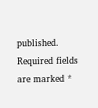published. Required fields are marked *